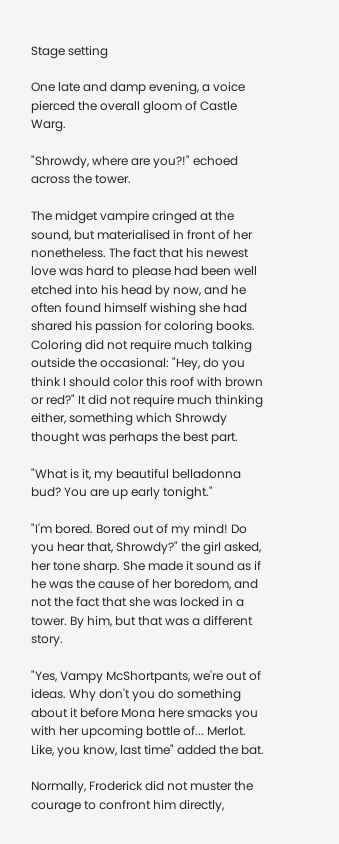Stage setting

One late and damp evening, a voice pierced the overall gloom of Castle Warg.

"Shrowdy, where are you?!" echoed across the tower.

The midget vampire cringed at the sound, but materialised in front of her nonetheless. The fact that his newest love was hard to please had been well etched into his head by now, and he often found himself wishing she had shared his passion for coloring books. Coloring did not require much talking outside the occasional: "Hey, do you think I should color this roof with brown or red?" It did not require much thinking either, something which Shrowdy thought was perhaps the best part.

"What is it, my beautiful belladonna bud? You are up early tonight."

"I'm bored. Bored out of my mind! Do you hear that, Shrowdy?" the girl asked, her tone sharp. She made it sound as if he was the cause of her boredom, and not the fact that she was locked in a tower. By him, but that was a different story.

"Yes, Vampy McShortpants, we're out of ideas. Why don't you do something about it before Mona here smacks you with her upcoming bottle of... Merlot. Like, you know, last time" added the bat.

Normally, Froderick did not muster the courage to confront him directly,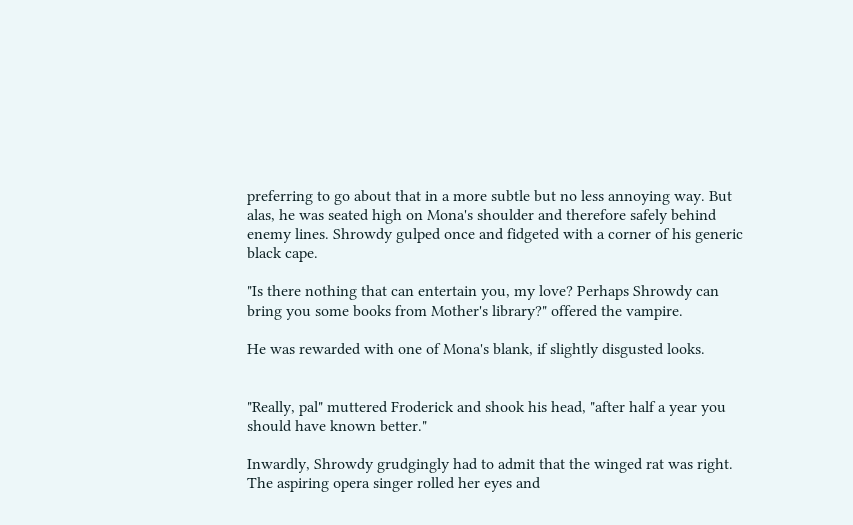preferring to go about that in a more subtle but no less annoying way. But alas, he was seated high on Mona's shoulder and therefore safely behind enemy lines. Shrowdy gulped once and fidgeted with a corner of his generic black cape.

"Is there nothing that can entertain you, my love? Perhaps Shrowdy can bring you some books from Mother's library?" offered the vampire.

He was rewarded with one of Mona's blank, if slightly disgusted looks.


"Really, pal" muttered Froderick and shook his head, "after half a year you should have known better."

Inwardly, Shrowdy grudgingly had to admit that the winged rat was right. The aspiring opera singer rolled her eyes and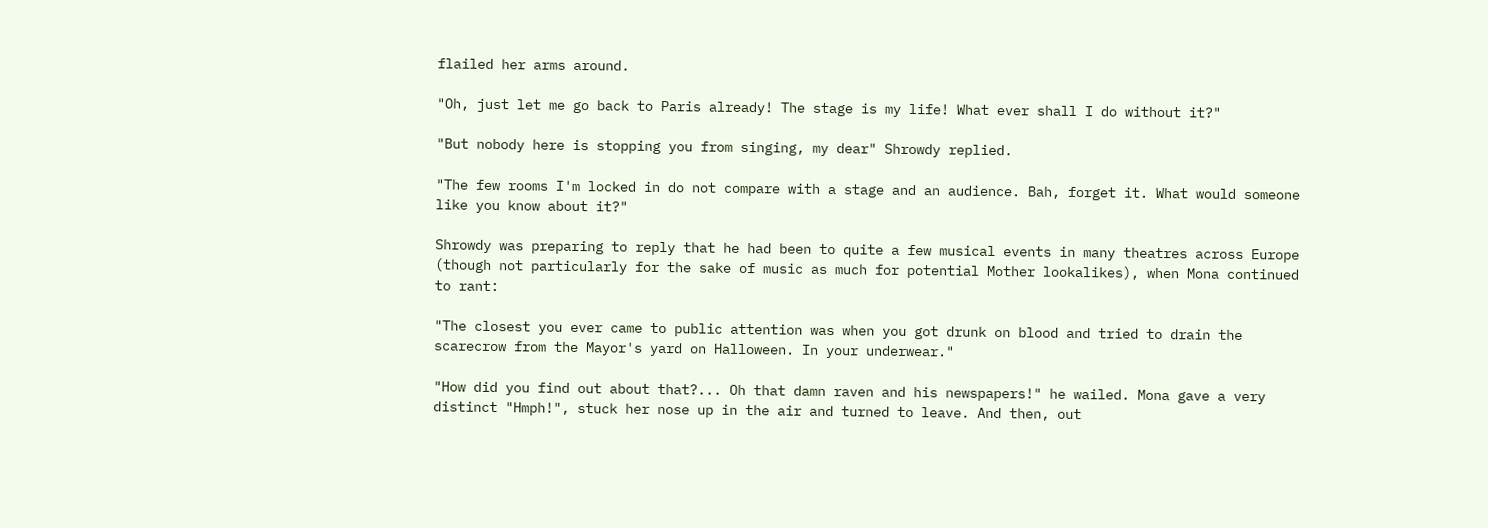flailed her arms around.

"Oh, just let me go back to Paris already! The stage is my life! What ever shall I do without it?"

"But nobody here is stopping you from singing, my dear" Shrowdy replied.

"The few rooms I'm locked in do not compare with a stage and an audience. Bah, forget it. What would someone like you know about it?"

Shrowdy was preparing to reply that he had been to quite a few musical events in many theatres across Europe (though not particularly for the sake of music as much for potential Mother lookalikes), when Mona continued to rant:

"The closest you ever came to public attention was when you got drunk on blood and tried to drain the scarecrow from the Mayor's yard on Halloween. In your underwear."

"How did you find out about that?... Oh that damn raven and his newspapers!" he wailed. Mona gave a very distinct "Hmph!", stuck her nose up in the air and turned to leave. And then, out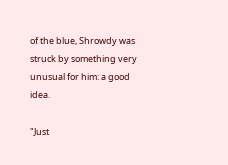of the blue, Shrowdy was struck by something very unusual for him: a good idea.

"Just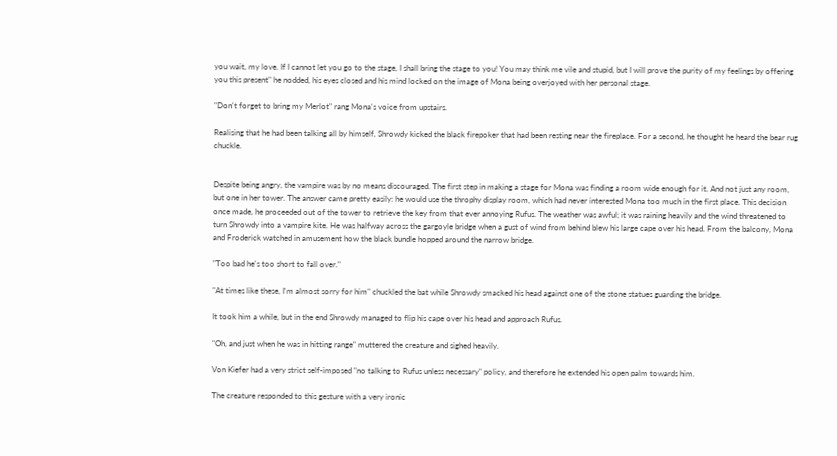you wait, my love. If I cannot let you go to the stage, I shall bring the stage to you! You may think me vile and stupid, but I will prove the purity of my feelings by offering you this present" he nodded, his eyes closed and his mind locked on the image of Mona being overjoyed with her personal stage.

"Don't forget to bring my Merlot" rang Mona's voice from upstairs.

Realising that he had been talking all by himself, Shrowdy kicked the black firepoker that had been resting near the fireplace. For a second, he thought he heard the bear rug chuckle.


Despite being angry, the vampire was by no means discouraged. The first step in making a stage for Mona was finding a room wide enough for it. And not just any room, but one in her tower. The answer came pretty easily: he would use the throphy display room, which had never interested Mona too much in the first place. This decision once made, he proceeded out of the tower to retrieve the key from that ever annoying Rufus. The weather was awful; it was raining heavily and the wind threatened to turn Shrowdy into a vampire kite. He was halfway across the gargoyle bridge when a gust of wind from behind blew his large cape over his head. From the balcony, Mona and Froderick watched in amusement how the black bundle hopped around the narrow bridge.

"Too bad he's too short to fall over."

"At times like these, I'm almost sorry for him" chuckled the bat while Shrowdy smacked his head against one of the stone statues guarding the bridge.

It took him a while, but in the end Shrowdy managed to flip his cape over his head and approach Rufus.

"Oh, and just when he was in hitting range" muttered the creature and sighed heavily.

Von Kiefer had a very strict self-imposed "no talking to Rufus unless necessary" policy, and therefore he extended his open palm towards him.

The creature responded to this gesture with a very ironic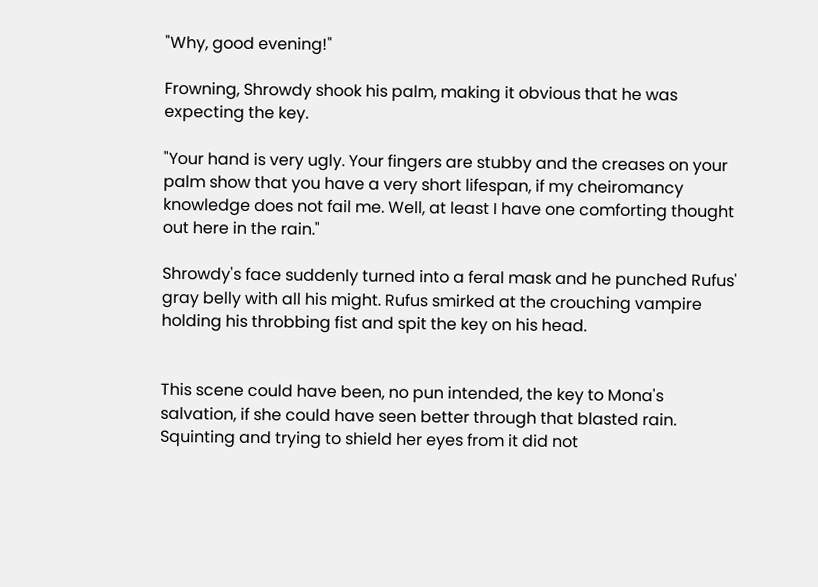"Why, good evening!"

Frowning, Shrowdy shook his palm, making it obvious that he was expecting the key.

"Your hand is very ugly. Your fingers are stubby and the creases on your palm show that you have a very short lifespan, if my cheiromancy knowledge does not fail me. Well, at least I have one comforting thought out here in the rain."

Shrowdy's face suddenly turned into a feral mask and he punched Rufus' gray belly with all his might. Rufus smirked at the crouching vampire holding his throbbing fist and spit the key on his head.


This scene could have been, no pun intended, the key to Mona's salvation, if she could have seen better through that blasted rain. Squinting and trying to shield her eyes from it did not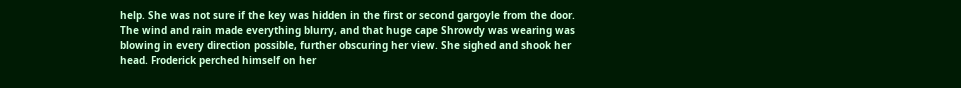help. She was not sure if the key was hidden in the first or second gargoyle from the door. The wind and rain made everything blurry, and that huge cape Shrowdy was wearing was blowing in every direction possible, further obscuring her view. She sighed and shook her head. Froderick perched himself on her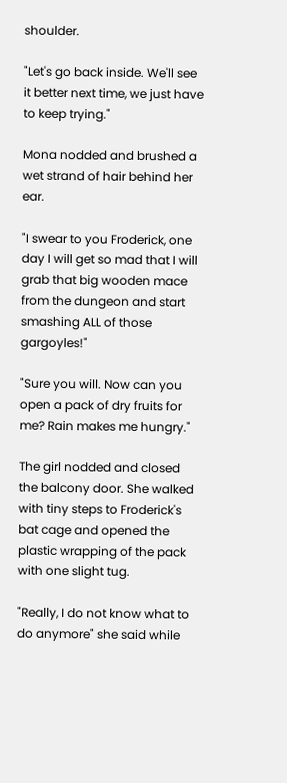shoulder.

"Let's go back inside. We'll see it better next time, we just have to keep trying."

Mona nodded and brushed a wet strand of hair behind her ear.

"I swear to you Froderick, one day I will get so mad that I will grab that big wooden mace from the dungeon and start smashing ALL of those gargoyles!"

"Sure you will. Now can you open a pack of dry fruits for me? Rain makes me hungry."

The girl nodded and closed the balcony door. She walked with tiny steps to Froderick's bat cage and opened the plastic wrapping of the pack with one slight tug.

"Really, I do not know what to do anymore" she said while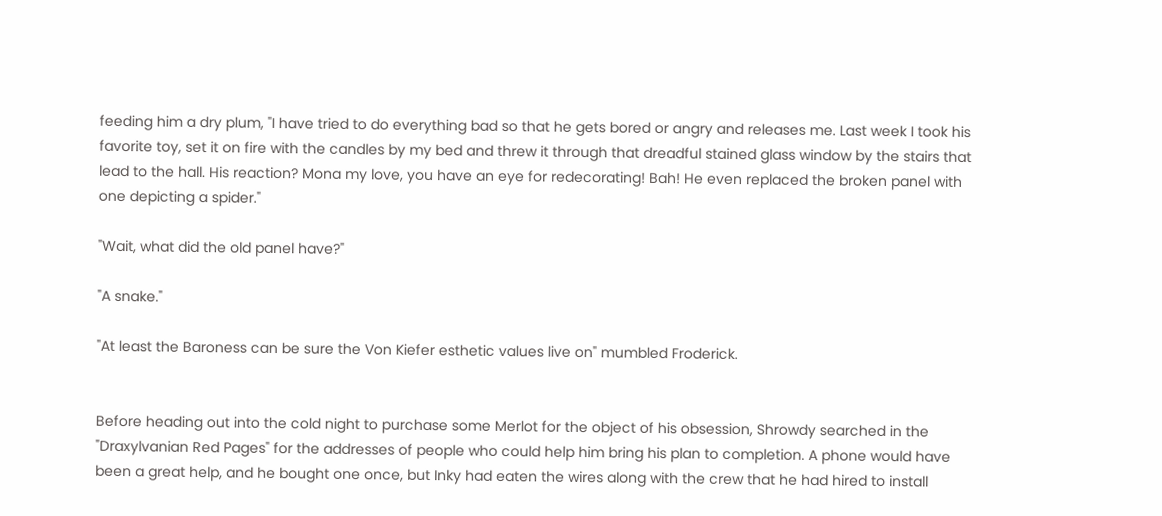feeding him a dry plum, "I have tried to do everything bad so that he gets bored or angry and releases me. Last week I took his favorite toy, set it on fire with the candles by my bed and threw it through that dreadful stained glass window by the stairs that lead to the hall. His reaction? Mona my love, you have an eye for redecorating! Bah! He even replaced the broken panel with one depicting a spider."

"Wait, what did the old panel have?"

"A snake."

"At least the Baroness can be sure the Von Kiefer esthetic values live on" mumbled Froderick.


Before heading out into the cold night to purchase some Merlot for the object of his obsession, Shrowdy searched in the "Draxylvanian Red Pages" for the addresses of people who could help him bring his plan to completion. A phone would have been a great help, and he bought one once, but Inky had eaten the wires along with the crew that he had hired to install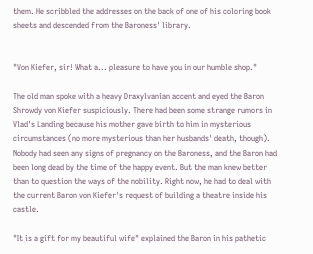them. He scribbled the addresses on the back of one of his coloring book sheets and descended from the Baroness' library.


"Von Kiefer, sir! What a... pleasure to have you in our humble shop."

The old man spoke with a heavy Draxylvanian accent and eyed the Baron Shrowdy von Kiefer suspiciously. There had been some strange rumors in Vlad's Landing because his mother gave birth to him in mysterious circumstances (no more mysterious than her husbands' death, though). Nobody had seen any signs of pregnancy on the Baroness, and the Baron had been long dead by the time of the happy event. But the man knew better than to question the ways of the nobility. Right now, he had to deal with the current Baron von Kiefer's request of building a theatre inside his castle.

"It is a gift for my beautiful wife" explained the Baron in his pathetic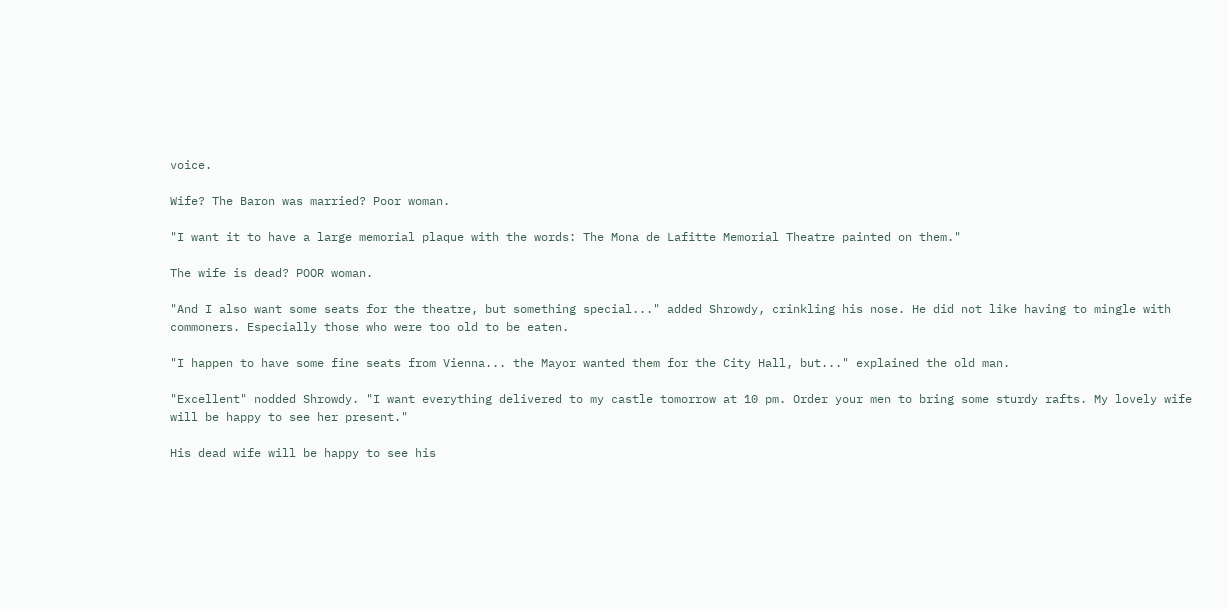voice.

Wife? The Baron was married? Poor woman.

"I want it to have a large memorial plaque with the words: The Mona de Lafitte Memorial Theatre painted on them."

The wife is dead? POOR woman.

"And I also want some seats for the theatre, but something special..." added Shrowdy, crinkling his nose. He did not like having to mingle with commoners. Especially those who were too old to be eaten.

"I happen to have some fine seats from Vienna... the Mayor wanted them for the City Hall, but..." explained the old man.

"Excellent" nodded Shrowdy. "I want everything delivered to my castle tomorrow at 10 pm. Order your men to bring some sturdy rafts. My lovely wife will be happy to see her present."

His dead wife will be happy to see his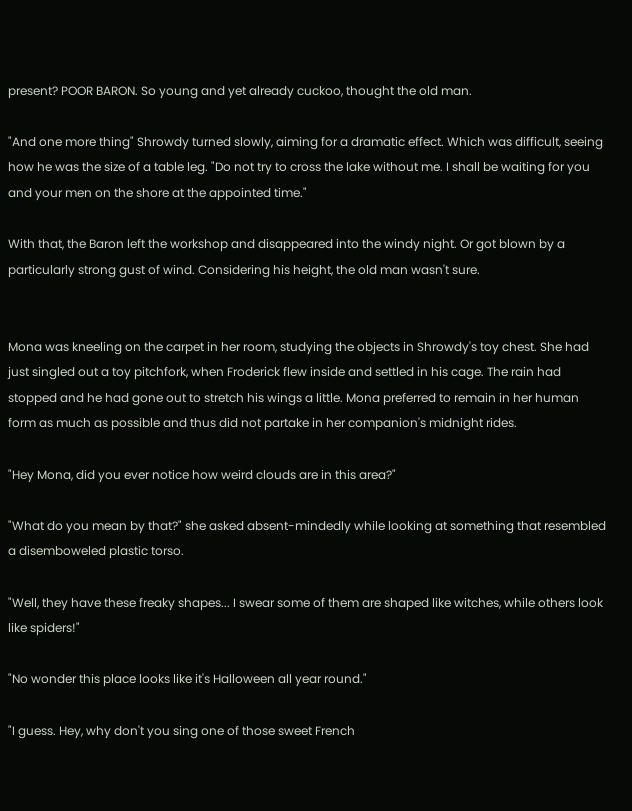present? POOR BARON. So young and yet already cuckoo, thought the old man.

"And one more thing" Shrowdy turned slowly, aiming for a dramatic effect. Which was difficult, seeing how he was the size of a table leg. "Do not try to cross the lake without me. I shall be waiting for you and your men on the shore at the appointed time."

With that, the Baron left the workshop and disappeared into the windy night. Or got blown by a particularly strong gust of wind. Considering his height, the old man wasn't sure.


Mona was kneeling on the carpet in her room, studying the objects in Shrowdy's toy chest. She had just singled out a toy pitchfork, when Froderick flew inside and settled in his cage. The rain had stopped and he had gone out to stretch his wings a little. Mona preferred to remain in her human form as much as possible and thus did not partake in her companion's midnight rides.

"Hey Mona, did you ever notice how weird clouds are in this area?"

"What do you mean by that?" she asked absent-mindedly while looking at something that resembled a disemboweled plastic torso.

"Well, they have these freaky shapes... I swear some of them are shaped like witches, while others look like spiders!"

"No wonder this place looks like it's Halloween all year round."

"I guess. Hey, why don't you sing one of those sweet French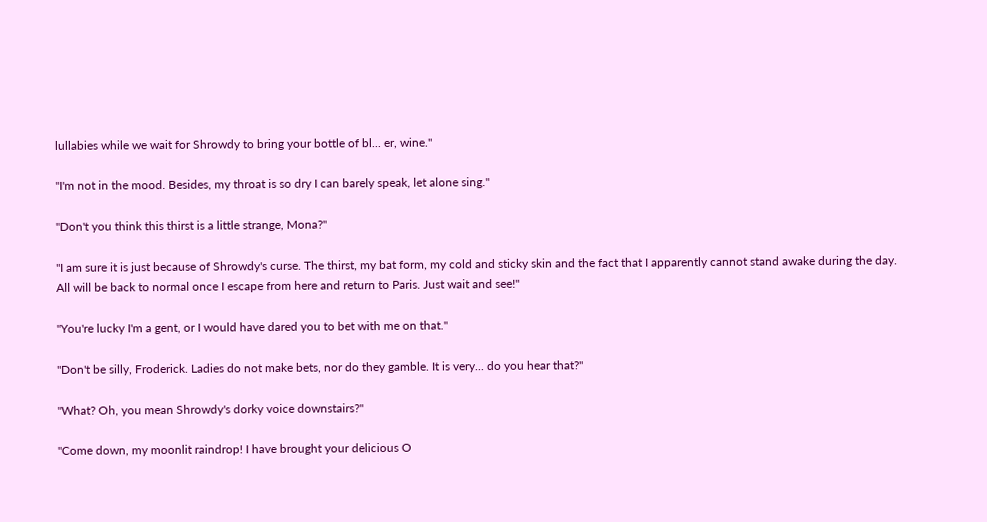lullabies while we wait for Shrowdy to bring your bottle of bl... er, wine."

"I'm not in the mood. Besides, my throat is so dry I can barely speak, let alone sing."

"Don't you think this thirst is a little strange, Mona?"

"I am sure it is just because of Shrowdy's curse. The thirst, my bat form, my cold and sticky skin and the fact that I apparently cannot stand awake during the day. All will be back to normal once I escape from here and return to Paris. Just wait and see!"

"You're lucky I'm a gent, or I would have dared you to bet with me on that."

"Don't be silly, Froderick. Ladies do not make bets, nor do they gamble. It is very... do you hear that?"

"What? Oh, you mean Shrowdy's dorky voice downstairs?"

"Come down, my moonlit raindrop! I have brought your delicious O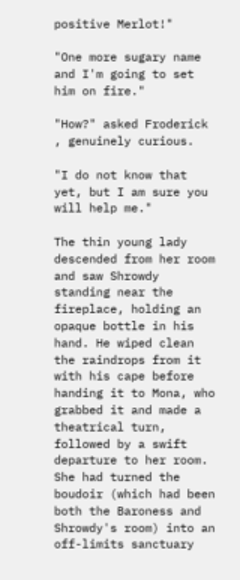positive Merlot!"

"One more sugary name and I'm going to set him on fire."

"How?" asked Froderick , genuinely curious.

"I do not know that yet, but I am sure you will help me."

The thin young lady descended from her room and saw Shrowdy standing near the fireplace, holding an opaque bottle in his hand. He wiped clean the raindrops from it with his cape before handing it to Mona, who grabbed it and made a theatrical turn, followed by a swift departure to her room. She had turned the boudoir (which had been both the Baroness and Shrowdy's room) into an off-limits sanctuary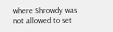where Shrowdy was not allowed to set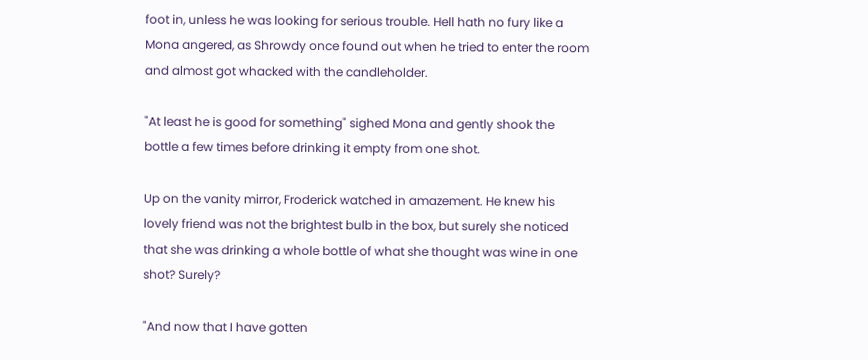foot in, unless he was looking for serious trouble. Hell hath no fury like a Mona angered, as Shrowdy once found out when he tried to enter the room and almost got whacked with the candleholder.

"At least he is good for something" sighed Mona and gently shook the bottle a few times before drinking it empty from one shot.

Up on the vanity mirror, Froderick watched in amazement. He knew his lovely friend was not the brightest bulb in the box, but surely she noticed that she was drinking a whole bottle of what she thought was wine in one shot? Surely?

"And now that I have gotten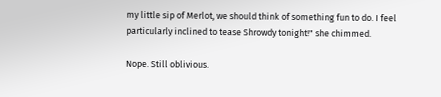my little sip of Merlot, we should think of something fun to do. I feel particularly inclined to tease Shrowdy tonight!" she chimmed.

Nope. Still oblivious.